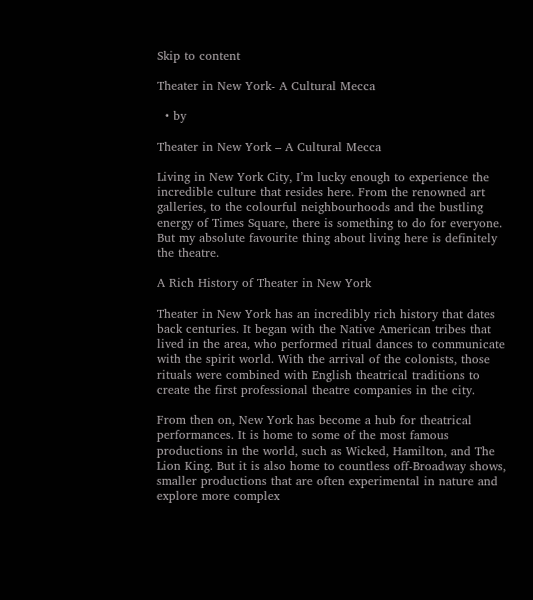Skip to content

Theater in New York- A Cultural Mecca

  • by

Theater in New York – A Cultural Mecca

Living in New York City, I’m lucky enough to experience the incredible culture that resides here. From the renowned art galleries, to the colourful neighbourhoods and the bustling energy of Times Square, there is something to do for everyone. But my absolute favourite thing about living here is definitely the theatre.

A Rich History of Theater in New York

Theater in New York has an incredibly rich history that dates back centuries. It began with the Native American tribes that lived in the area, who performed ritual dances to communicate with the spirit world. With the arrival of the colonists, those rituals were combined with English theatrical traditions to create the first professional theatre companies in the city.

From then on, New York has become a hub for theatrical performances. It is home to some of the most famous productions in the world, such as Wicked, Hamilton, and The Lion King. But it is also home to countless off-Broadway shows, smaller productions that are often experimental in nature and explore more complex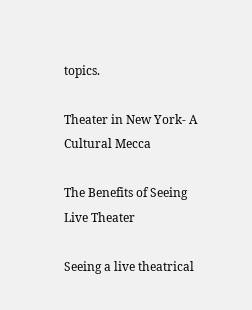topics.

Theater in New York- A Cultural Mecca

The Benefits of Seeing Live Theater

Seeing a live theatrical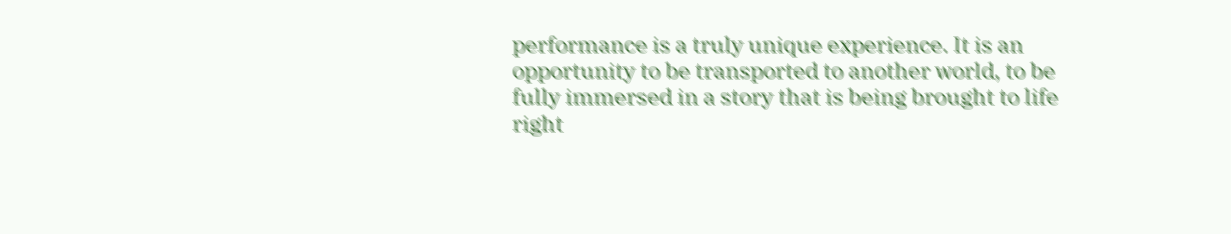performance is a truly unique experience. It is an opportunity to be transported to another world, to be fully immersed in a story that is being brought to life right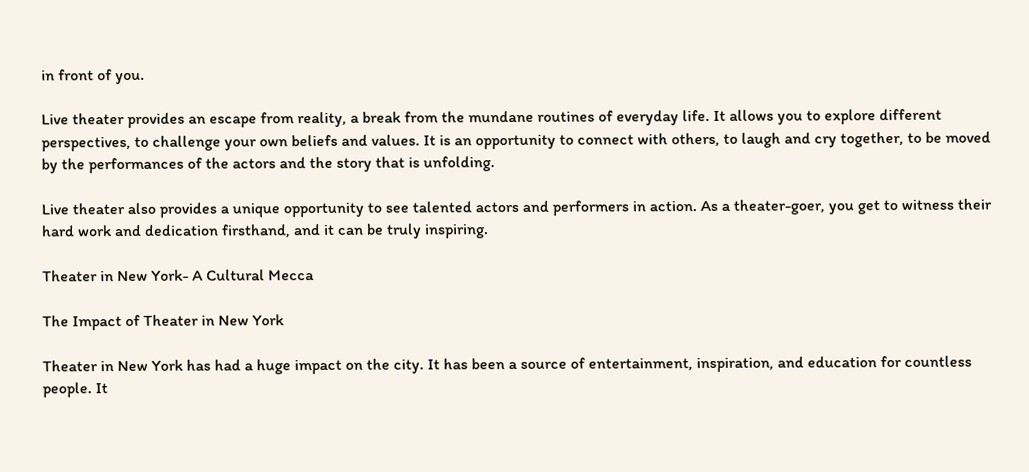in front of you.

Live theater provides an escape from reality, a break from the mundane routines of everyday life. It allows you to explore different perspectives, to challenge your own beliefs and values. It is an opportunity to connect with others, to laugh and cry together, to be moved by the performances of the actors and the story that is unfolding.

Live theater also provides a unique opportunity to see talented actors and performers in action. As a theater-goer, you get to witness their hard work and dedication firsthand, and it can be truly inspiring.

Theater in New York- A Cultural Mecca

The Impact of Theater in New York

Theater in New York has had a huge impact on the city. It has been a source of entertainment, inspiration, and education for countless people. It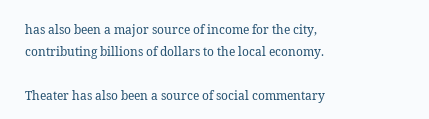has also been a major source of income for the city, contributing billions of dollars to the local economy.

Theater has also been a source of social commentary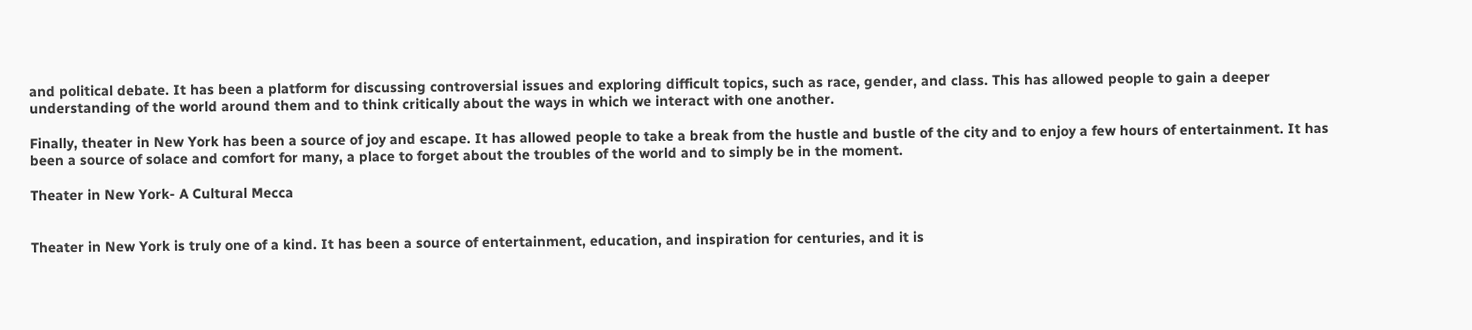and political debate. It has been a platform for discussing controversial issues and exploring difficult topics, such as race, gender, and class. This has allowed people to gain a deeper understanding of the world around them and to think critically about the ways in which we interact with one another.

Finally, theater in New York has been a source of joy and escape. It has allowed people to take a break from the hustle and bustle of the city and to enjoy a few hours of entertainment. It has been a source of solace and comfort for many, a place to forget about the troubles of the world and to simply be in the moment.

Theater in New York- A Cultural Mecca


Theater in New York is truly one of a kind. It has been a source of entertainment, education, and inspiration for centuries, and it is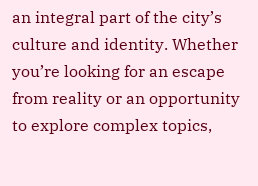an integral part of the city’s culture and identity. Whether you’re looking for an escape from reality or an opportunity to explore complex topics,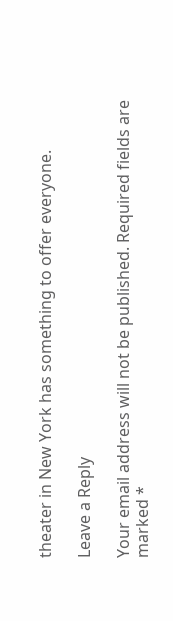theater in New York has something to offer everyone.

Leave a Reply

Your email address will not be published. Required fields are marked *